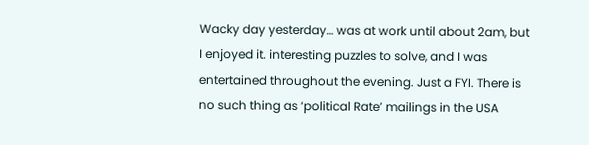Wacky day yesterday… was at work until about 2am, but I enjoyed it. interesting puzzles to solve, and I was entertained throughout the evening. Just a FYI. There is no such thing as ‘political Rate’ mailings in the USA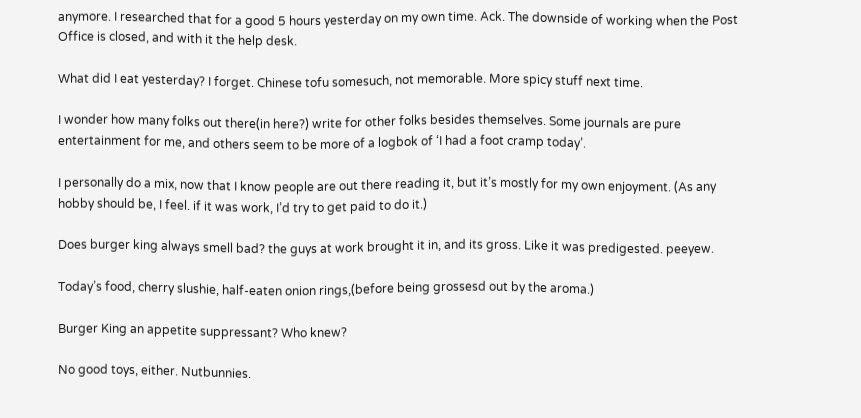anymore. I researched that for a good 5 hours yesterday on my own time. Ack. The downside of working when the Post Office is closed, and with it the help desk.

What did I eat yesterday? I forget. Chinese tofu somesuch, not memorable. More spicy stuff next time.

I wonder how many folks out there(in here?) write for other folks besides themselves. Some journals are pure entertainment for me, and others seem to be more of a logbok of ‘I had a foot cramp today’.

I personally do a mix, now that I know people are out there reading it, but it’s mostly for my own enjoyment. (As any hobby should be, I feel. if it was work, I’d try to get paid to do it.)

Does burger king always smell bad? the guys at work brought it in, and its gross. Like it was predigested. peeyew.

Today’s food, cherry slushie, half-eaten onion rings,(before being grossesd out by the aroma.)

Burger King an appetite suppressant? Who knew?

No good toys, either. Nutbunnies.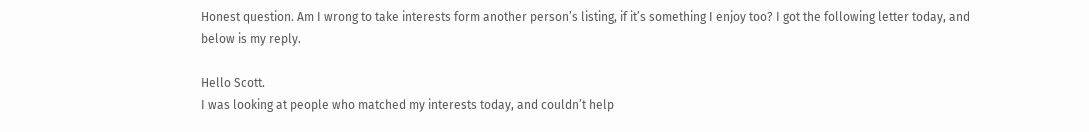Honest question. Am I wrong to take interests form another person’s listing, if it’s something I enjoy too? I got the following letter today, and below is my reply.

Hello Scott.
I was looking at people who matched my interests today, and couldn’t help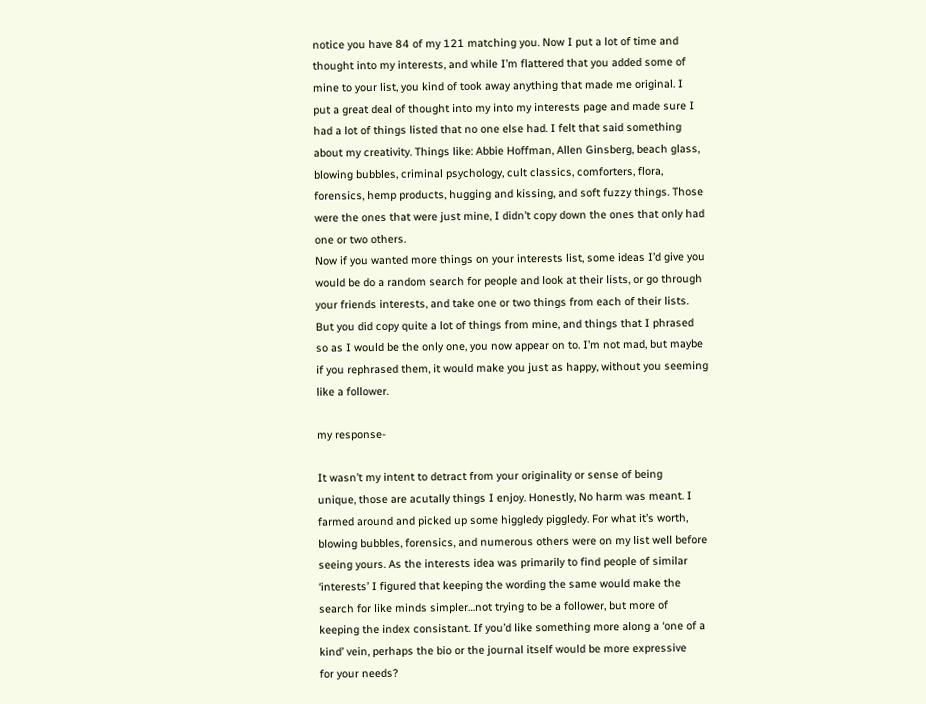notice you have 84 of my 121 matching you. Now I put a lot of time and
thought into my interests, and while I’m flattered that you added some of
mine to your list, you kind of took away anything that made me original. I
put a great deal of thought into my into my interests page and made sure I
had a lot of things listed that no one else had. I felt that said something
about my creativity. Things like: Abbie Hoffman, Allen Ginsberg, beach glass,
blowing bubbles, criminal psychology, cult classics, comforters, flora,
forensics, hemp products, hugging and kissing, and soft fuzzy things. Those
were the ones that were just mine, I didn’t copy down the ones that only had
one or two others.
Now if you wanted more things on your interests list, some ideas I’d give you
would be do a random search for people and look at their lists, or go through
your friends interests, and take one or two things from each of their lists.
But you did copy quite a lot of things from mine, and things that I phrased
so as I would be the only one, you now appear on to. I’m not mad, but maybe
if you rephrased them, it would make you just as happy, without you seeming
like a follower.

my response-

It wasn’t my intent to detract from your originality or sense of being
unique, those are acutally things I enjoy. Honestly, No harm was meant. I
farmed around and picked up some higgledy piggledy. For what it’s worth,
blowing bubbles, forensics, and numerous others were on my list well before
seeing yours. As the interests idea was primarily to find people of similar
‘interests’ I figured that keeping the wording the same would make the
search for like minds simpler…not trying to be a follower, but more of
keeping the index consistant. If you’d like something more along a ‘one of a
kind’ vein, perhaps the bio or the journal itself would be more expressive
for your needs?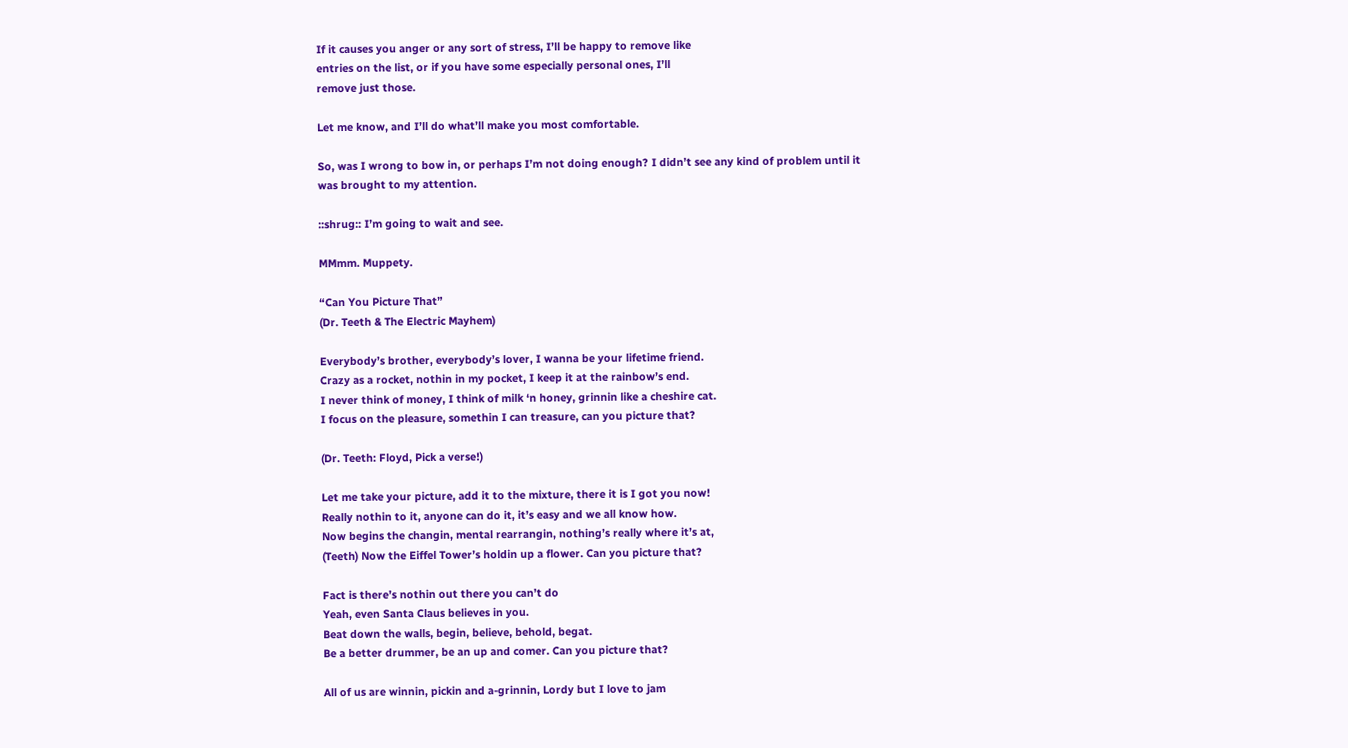If it causes you anger or any sort of stress, I’ll be happy to remove like
entries on the list, or if you have some especially personal ones, I’ll
remove just those.

Let me know, and I’ll do what’ll make you most comfortable.

So, was I wrong to bow in, or perhaps I’m not doing enough? I didn’t see any kind of problem until it was brought to my attention.

::shrug:: I’m going to wait and see.

MMmm. Muppety.

“Can You Picture That”
(Dr. Teeth & The Electric Mayhem)

Everybody’s brother, everybody’s lover, I wanna be your lifetime friend.
Crazy as a rocket, nothin in my pocket, I keep it at the rainbow’s end.
I never think of money, I think of milk ‘n honey, grinnin like a cheshire cat.
I focus on the pleasure, somethin I can treasure, can you picture that?

(Dr. Teeth: Floyd, Pick a verse!)

Let me take your picture, add it to the mixture, there it is I got you now!
Really nothin to it, anyone can do it, it’s easy and we all know how.
Now begins the changin, mental rearrangin, nothing’s really where it’s at,
(Teeth) Now the Eiffel Tower’s holdin up a flower. Can you picture that?

Fact is there’s nothin out there you can’t do
Yeah, even Santa Claus believes in you.
Beat down the walls, begin, believe, behold, begat.
Be a better drummer, be an up and comer. Can you picture that?

All of us are winnin, pickin and a-grinnin, Lordy but I love to jam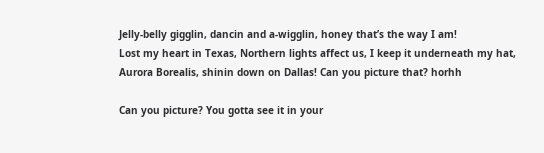Jelly-belly gigglin, dancin and a-wigglin, honey that’s the way I am!
Lost my heart in Texas, Northern lights affect us, I keep it underneath my hat,
Aurora Borealis, shinin down on Dallas! Can you picture that? horhh

Can you picture? You gotta see it in your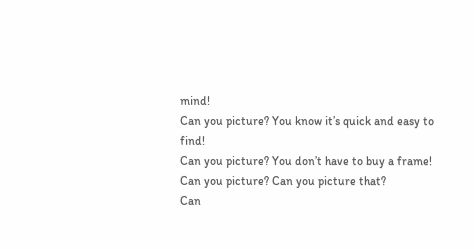mind!
Can you picture? You know it’s quick and easy to find!
Can you picture? You don’t have to buy a frame!
Can you picture? Can you picture that?
Can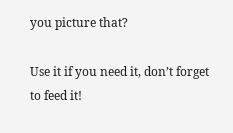you picture that?

Use it if you need it, don’t forget to feed it!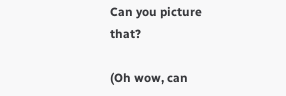Can you picture that?

(Oh wow, can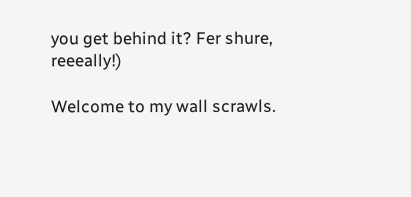you get behind it? Fer shure, reeeally!)

Welcome to my wall scrawls.